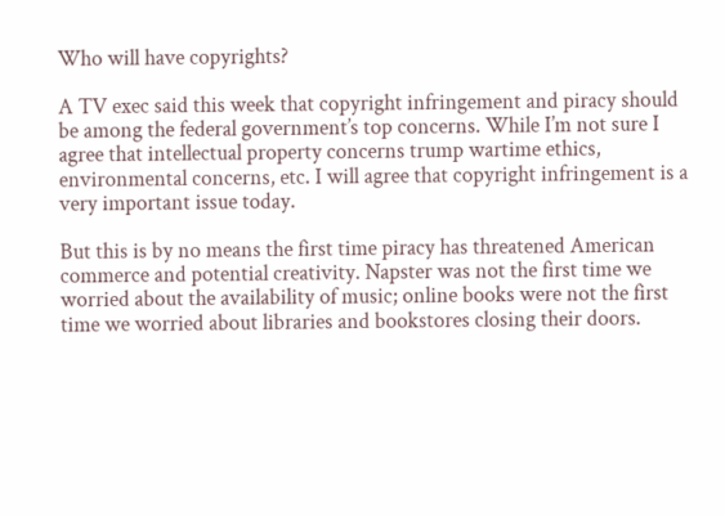Who will have copyrights?

A TV exec said this week that copyright infringement and piracy should be among the federal government’s top concerns. While I’m not sure I agree that intellectual property concerns trump wartime ethics, environmental concerns, etc. I will agree that copyright infringement is a very important issue today.

But this is by no means the first time piracy has threatened American commerce and potential creativity. Napster was not the first time we worried about the availability of music; online books were not the first time we worried about libraries and bookstores closing their doors.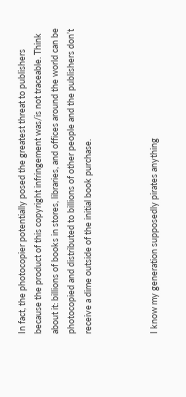In fact, the photocopier potentially posed the greatest threat to publishers because the product of this copyright infringement was/is not traceable. Think about it: billions of books in stores, libraries, and offices around the world can be photocopied and distributed to billions of other people and the publishers don’t receive a dime outside of the initial book purchase.



I know my generation supposedly pirates anything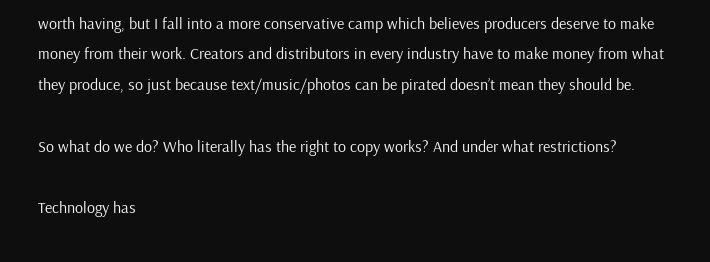worth having, but I fall into a more conservative camp which believes producers deserve to make money from their work. Creators and distributors in every industry have to make money from what they produce, so just because text/music/photos can be pirated doesn’t mean they should be.

So what do we do? Who literally has the right to copy works? And under what restrictions?

Technology has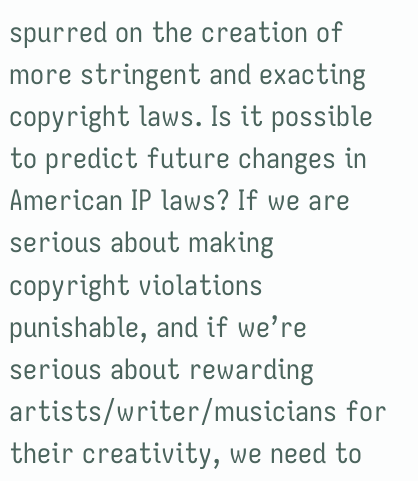spurred on the creation of more stringent and exacting copyright laws. Is it possible to predict future changes in American IP laws? If we are serious about making copyright violations punishable, and if we’re serious about rewarding artists/writer/musicians for their creativity, we need to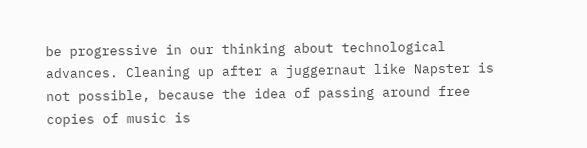be progressive in our thinking about technological advances. Cleaning up after a juggernaut like Napster is not possible, because the idea of passing around free copies of music is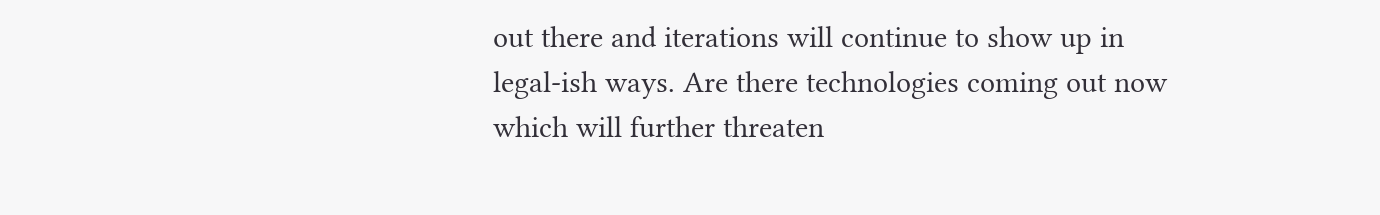out there and iterations will continue to show up in legal-ish ways. Are there technologies coming out now which will further threaten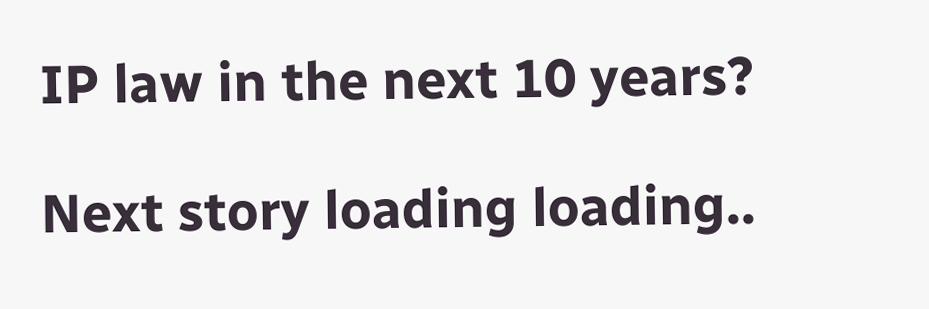IP law in the next 10 years?

Next story loading loading..